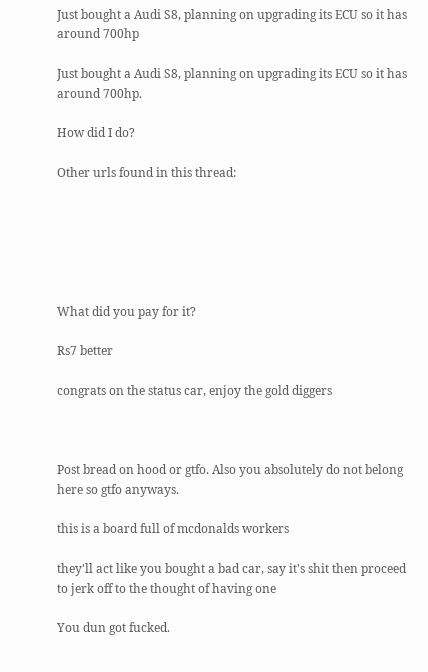Just bought a Audi S8, planning on upgrading its ECU so it has around 700hp

Just bought a Audi S8, planning on upgrading its ECU so it has around 700hp.

How did I do?

Other urls found in this thread:






What did you pay for it?

Rs7 better

congrats on the status car, enjoy the gold diggers



Post bread on hood or gtfo. Also you absolutely do not belong here so gtfo anyways.

this is a board full of mcdonalds workers

they'll act like you bought a bad car, say it's shit then proceed to jerk off to the thought of having one

You dun got fucked.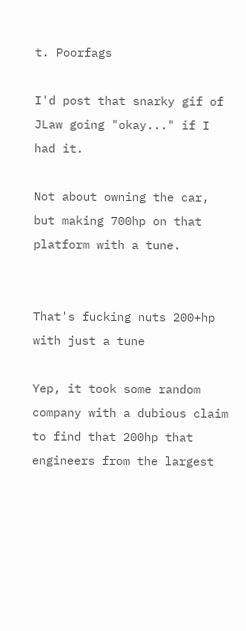t. Poorfags

I'd post that snarky gif of JLaw going "okay..." if I had it.

Not about owning the car, but making 700hp on that platform with a tune.


That's fucking nuts 200+hp with just a tune

Yep, it took some random company with a dubious claim to find that 200hp that engineers from the largest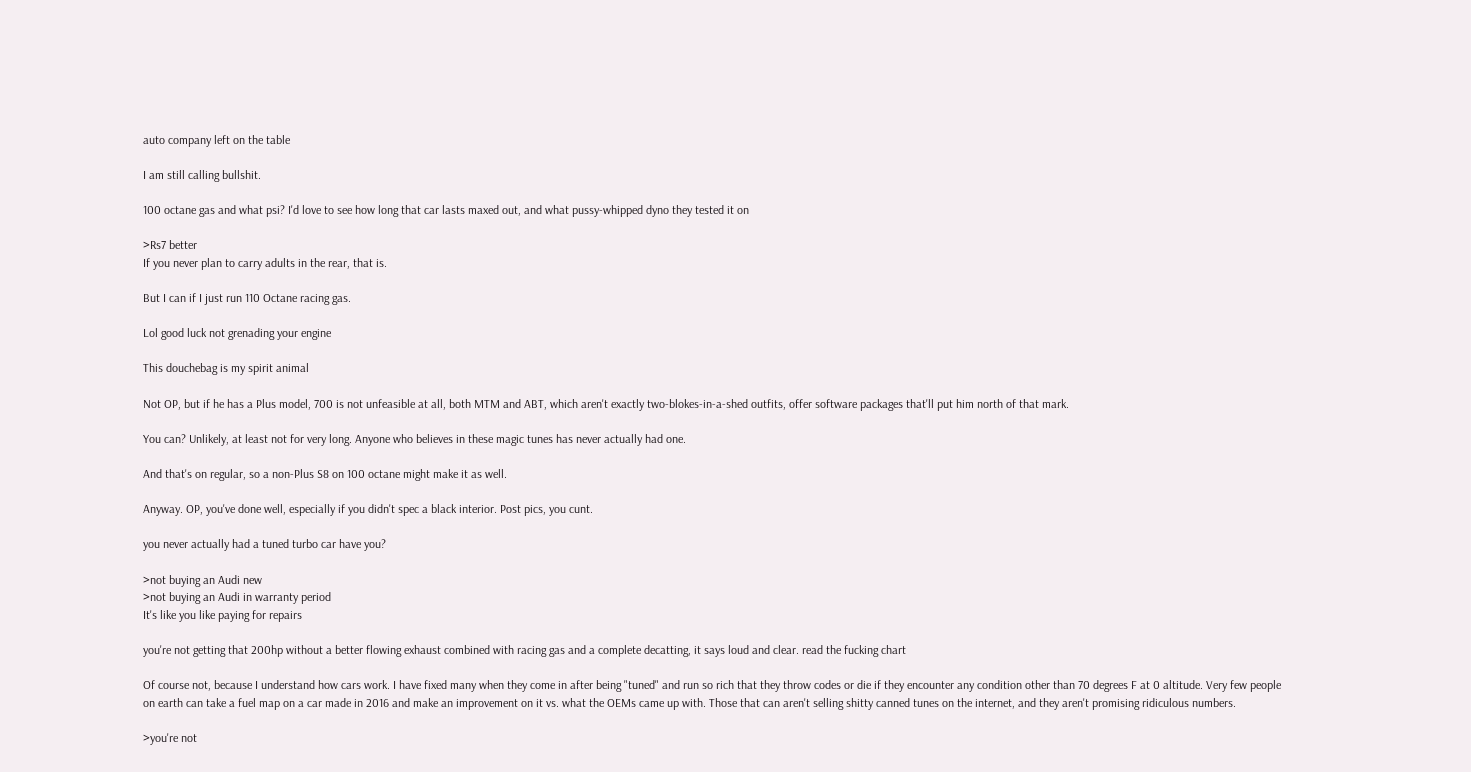auto company left on the table

I am still calling bullshit.

100 octane gas and what psi? I'd love to see how long that car lasts maxed out, and what pussy-whipped dyno they tested it on

>Rs7 better
If you never plan to carry adults in the rear, that is.

But I can if I just run 110 Octane racing gas.

Lol good luck not grenading your engine

This douchebag is my spirit animal

Not OP, but if he has a Plus model, 700 is not unfeasible at all, both MTM and ABT, which aren't exactly two-blokes-in-a-shed outfits, offer software packages that'll put him north of that mark.

You can? Unlikely, at least not for very long. Anyone who believes in these magic tunes has never actually had one.

And that's on regular, so a non-Plus S8 on 100 octane might make it as well.

Anyway. OP, you've done well, especially if you didn't spec a black interior. Post pics, you cunt.

you never actually had a tuned turbo car have you?

>not buying an Audi new
>not buying an Audi in warranty period
It's like you like paying for repairs

you're not getting that 200hp without a better flowing exhaust combined with racing gas and a complete decatting, it says loud and clear. read the fucking chart

Of course not, because I understand how cars work. I have fixed many when they come in after being "tuned" and run so rich that they throw codes or die if they encounter any condition other than 70 degrees F at 0 altitude. Very few people on earth can take a fuel map on a car made in 2016 and make an improvement on it vs. what the OEMs came up with. Those that can aren't selling shitty canned tunes on the internet, and they aren't promising ridiculous numbers.

>you're not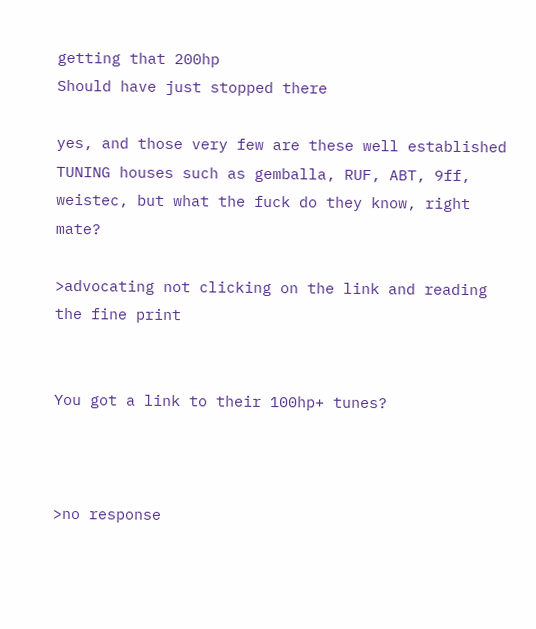getting that 200hp
Should have just stopped there

yes, and those very few are these well established TUNING houses such as gemballa, RUF, ABT, 9ff, weistec, but what the fuck do they know, right mate?

>advocating not clicking on the link and reading the fine print


You got a link to their 100hp+ tunes?



>no response